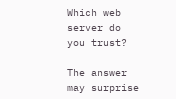Which web server do you trust?

The answer may surprise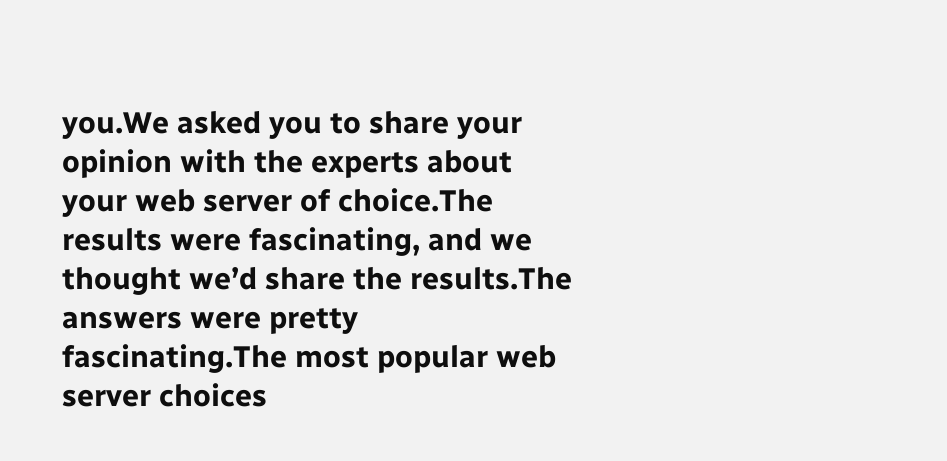you.We asked you to share your opinion with the experts about your web server of choice.The results were fascinating, and we thought we’d share the results.The answers were pretty fascinating.The most popular web server choices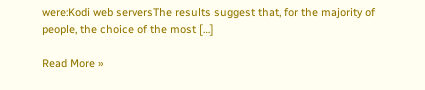were:Kodi web serversThe results suggest that, for the majority of people, the choice of the most […]

Read More »